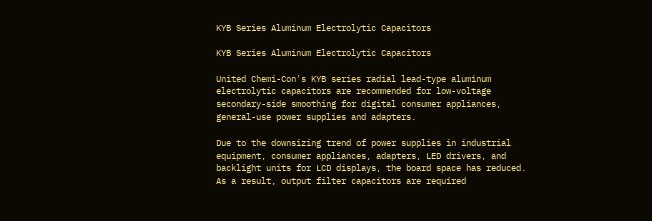KYB Series Aluminum Electrolytic Capacitors

KYB Series Aluminum Electrolytic Capacitors

United Chemi-Con's KYB series radial lead-type aluminum electrolytic capacitors are recommended for low-voltage secondary-side smoothing for digital consumer appliances, general-use power supplies and adapters.

Due to the downsizing trend of power supplies in industrial equipment, consumer appliances, adapters, LED drivers, and backlight units for LCD displays, the board space has reduced. As a result, output filter capacitors are required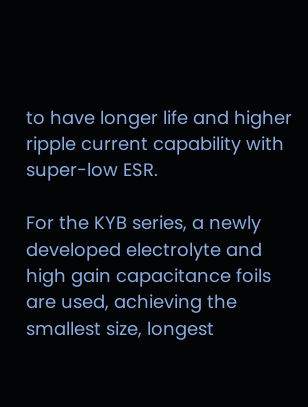to have longer life and higher ripple current capability with super-low ESR.

For the KYB series, a newly developed electrolyte and high gain capacitance foils are used, achieving the smallest size, longest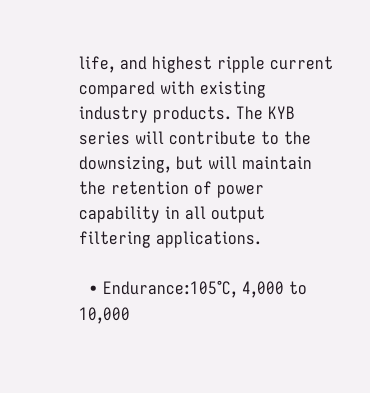life, and highest ripple current compared with existing industry products. The KYB series will contribute to the downsizing, but will maintain the retention of power capability in all output filtering applications.

  • Endurance:105°C, 4,000 to 10,000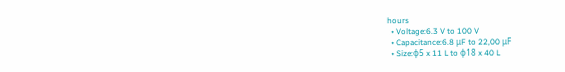hours
  • Voltage:6.3 V to 100 V
  • Capacitance:6.8 μF to 22,00 μF
  • Size:φ5 x 11 L to φ18 x 40 L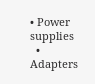• Power supplies
  • Adapters